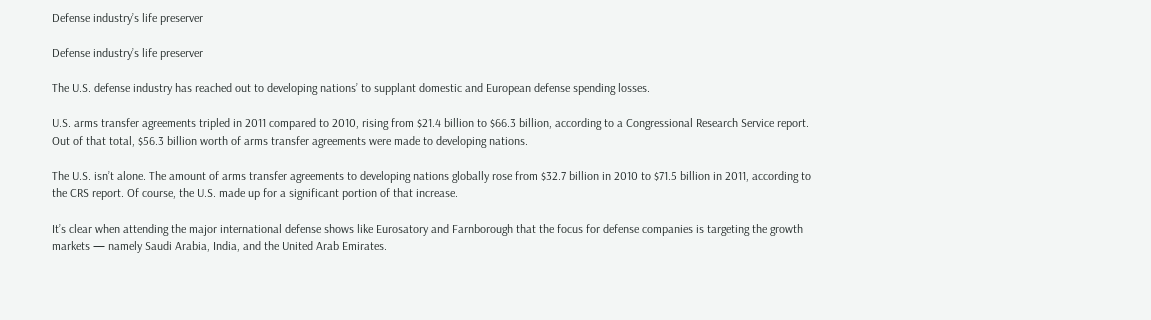Defense industry’s life preserver

Defense industry’s life preserver

The U.S. defense industry has reached out to developing nations’ to supplant domestic and European defense spending losses.

U.S. arms transfer agreements tripled in 2011 compared to 2010, rising from $21.4 billion to $66.3 billion, according to a Congressional Research Service report. Out of that total, $56.3 billion worth of arms transfer agreements were made to developing nations.

The U.S. isn’t alone. The amount of arms transfer agreements to developing nations globally rose from $32.7 billion in 2010 to $71.5 billion in 2011, according to the CRS report. Of course, the U.S. made up for a significant portion of that increase.

It’s clear when attending the major international defense shows like Eurosatory and Farnborough that the focus for defense companies is targeting the growth markets — namely Saudi Arabia, India, and the United Arab Emirates.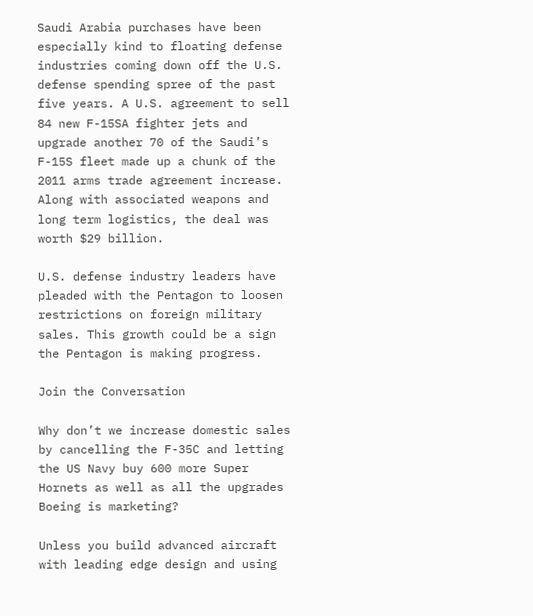Saudi Arabia purchases have been especially kind to floating defense industries coming down off the U.S. defense spending spree of the past five years. A U.S. agreement to sell 84 new F-15SA fighter jets and upgrade another 70 of the Saudi’s F-15S fleet made up a chunk of the 2011 arms trade agreement increase. Along with associated weapons and long term logistics, the deal was worth $29 billion.

U.S. defense industry leaders have pleaded with the Pentagon to loosen restrictions on foreign military sales. This growth could be a sign the Pentagon is making progress.

Join the Conversation

Why don’t we increase domestic sales by cancelling the F-35C and letting the US Navy buy 600 more Super Hornets as well as all the upgrades Boeing is marketing?

Unless you build advanced aircraft with leading edge design and using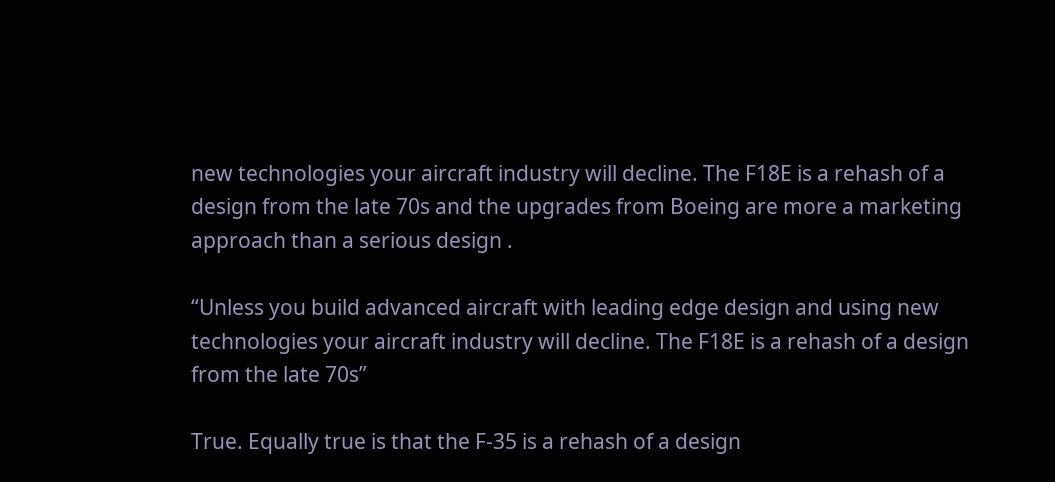new technologies your aircraft industry will decline. The F18E is a rehash of a design from the late 70s and the upgrades from Boeing are more a marketing approach than a serious design .

“Unless you build advanced aircraft with leading edge design and using new technologies your aircraft industry will decline. The F18E is a rehash of a design from the late 70s”

True. Equally true is that the F-35 is a rehash of a design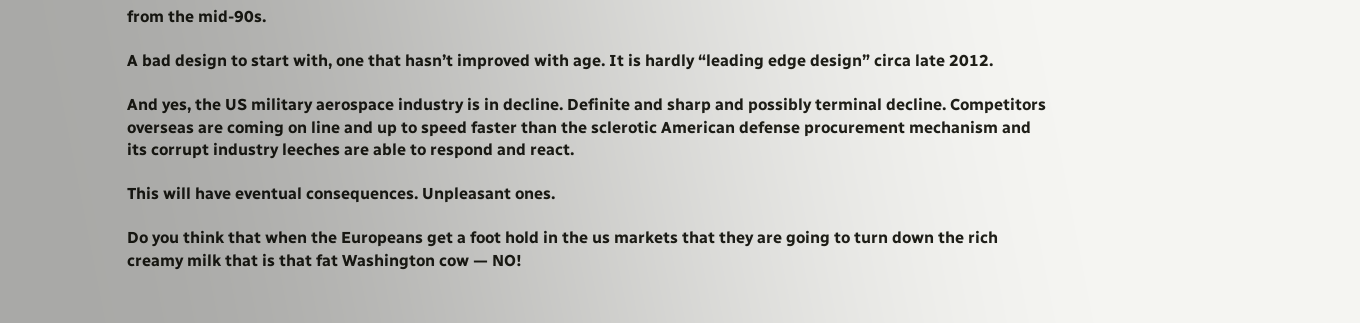from the mid-90s.

A bad design to start with, one that hasn’t improved with age. It is hardly “leading edge design” circa late 2012.

And yes, the US military aerospace industry is in decline. Definite and sharp and possibly terminal decline. Competitors overseas are coming on line and up to speed faster than the sclerotic American defense procurement mechanism and its corrupt industry leeches are able to respond and react.

This will have eventual consequences. Unpleasant ones.

Do you think that when the Europeans get a foot hold in the us markets that they are going to turn down the rich creamy milk that is that fat Washington cow — NO!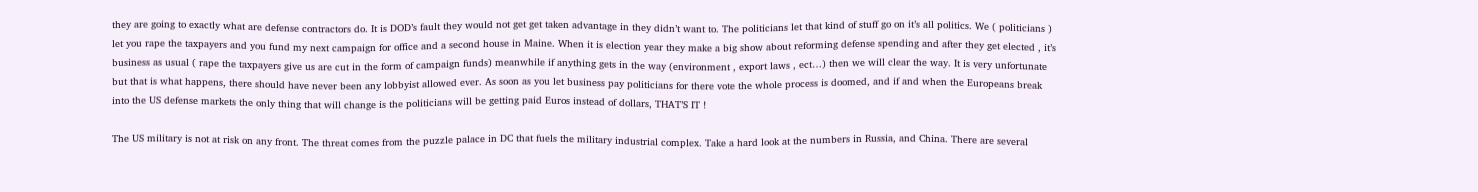they are going to exactly what are defense contractors do. It is DOD’s fault they would not get get taken advantage in they didn’t want to. The politicians let that kind of stuff go on it’s all politics. We ( politicians ) let you rape the taxpayers and you fund my next campaign for office and a second house in Maine. When it is election year they make a big show about reforming defense spending and after they get elected , it’s business as usual ( rape the taxpayers give us are cut in the form of campaign funds) meanwhile if anything gets in the way (environment , export laws , ect…) then we will clear the way. It is very unfortunate but that is what happens, there should have never been any lobbyist allowed ever. As soon as you let business pay politicians for there vote the whole process is doomed, and if and when the Europeans break into the US defense markets the only thing that will change is the politicians will be getting paid Euros instead of dollars, THAT’S IT !

The US military is not at risk on any front. The threat comes from the puzzle palace in DC that fuels the military industrial complex. Take a hard look at the numbers in Russia, and China. There are several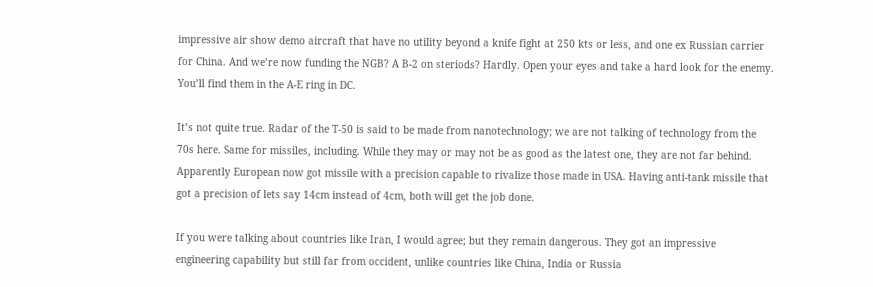impressive air show demo aircraft that have no utility beyond a knife fight at 250 kts or less, and one ex Russian carrier for China. And we’re now funding the NGB? A B-2 on steriods? Hardly. Open your eyes and take a hard look for the enemy. You’ll find them in the A-E ring in DC.

It’s not quite true. Radar of the T-50 is said to be made from nanotechnology; we are not talking of technology from the 70s here. Same for missiles, including. While they may or may not be as good as the latest one, they are not far behind. Apparently European now got missile with a precision capable to rivalize those made in USA. Having anti-tank missile that got a precision of lets say 14cm instead of 4cm, both will get the job done.

If you were talking about countries like Iran, I would agree; but they remain dangerous. They got an impressive engineering capability but still far from occident, unlike countries like China, India or Russia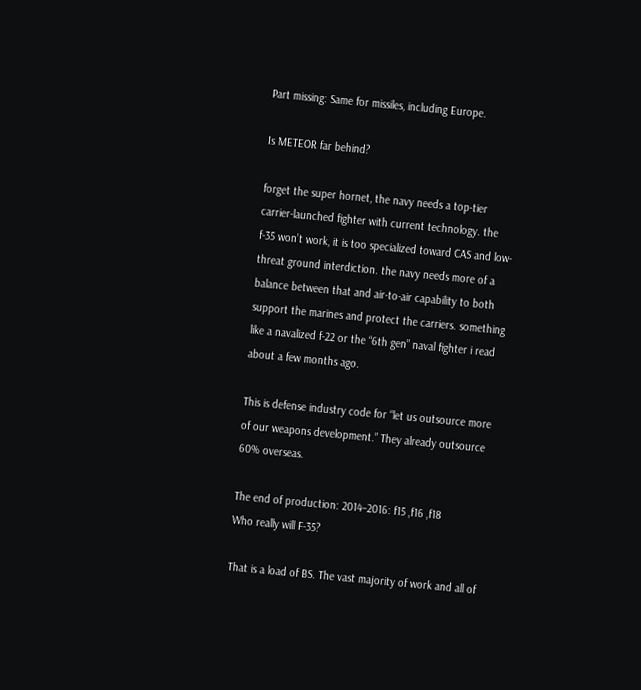Part missing: Same for missiles, including Europe.

Is METEOR far behind?

forget the super hornet, the navy needs a top-tier carrier-launched fighter with current technology. the f-35 won’t work, it is too specialized toward CAS and low-threat ground interdiction. the navy needs more of a balance between that and air-to-air capability to both support the marines and protect the carriers. something like a navalized f-22 or the “6th gen” naval fighter i read about a few months ago.

This is defense industry code for “let us outsource more of our weapons development.” They already outsource 60% overseas.

The end of production: 2014–2016: f15 ‚f16 ‚f18
Who really will F-35?

That is a load of BS. The vast majority of work and all of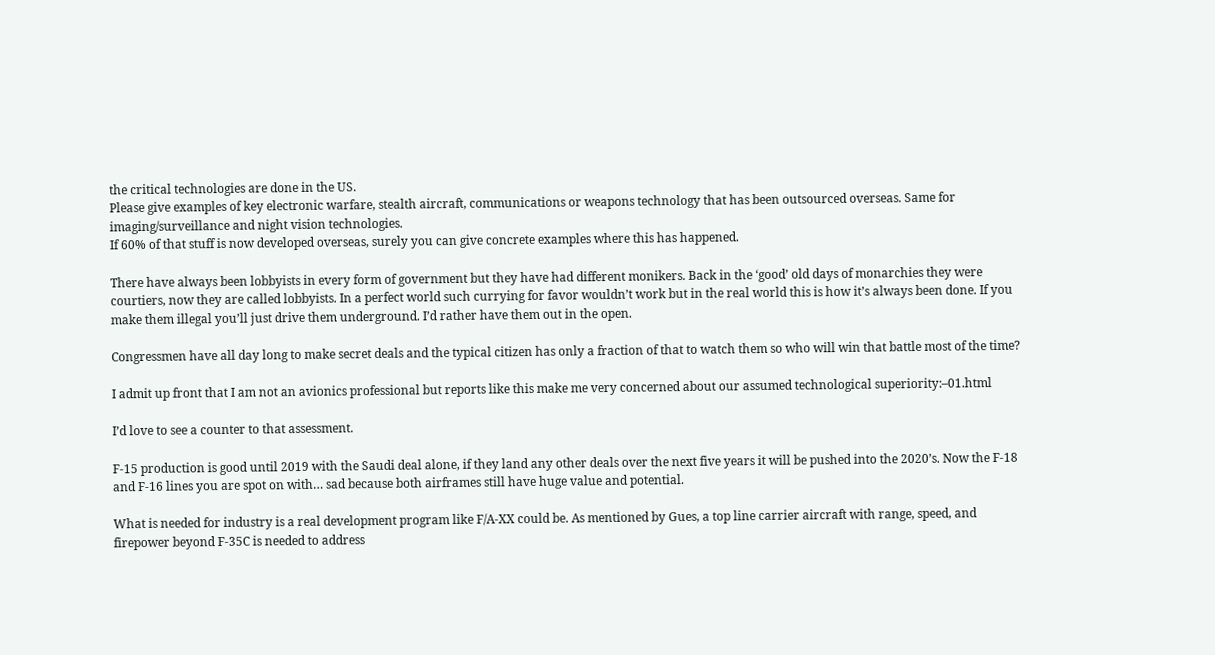the critical technologies are done in the US.
Please give examples of key electronic warfare, stealth aircraft, communications or weapons technology that has been outsourced overseas. Same for imaging/surveillance and night vision technologies.
If 60% of that stuff is now developed overseas, surely you can give concrete examples where this has happened.

There have always been lobbyists in every form of government but they have had different monikers. Back in the ‘good’ old days of monarchies they were courtiers, now they are called lobbyists. In a perfect world such currying for favor wouldn’t work but in the real world this is how it’s always been done. If you make them illegal you’ll just drive them underground. I’d rather have them out in the open.

Congressmen have all day long to make secret deals and the typical citizen has only a fraction of that to watch them so who will win that battle most of the time?

I admit up front that I am not an avionics professional but reports like this make me very concerned about our assumed technological superiority:–01.html

I’d love to see a counter to that assessment.

F-15 production is good until 2019 with the Saudi deal alone, if they land any other deals over the next five years it will be pushed into the 2020’s. Now the F-18 and F-16 lines you are spot on with… sad because both airframes still have huge value and potential.

What is needed for industry is a real development program like F/A-XX could be. As mentioned by Gues, a top line carrier aircraft with range, speed, and firepower beyond F-35C is needed to address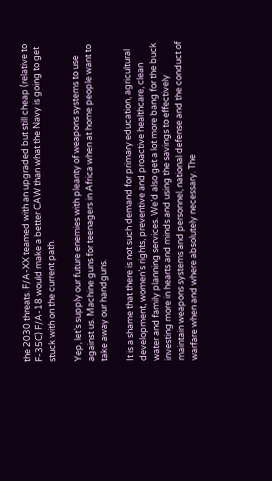the 2030 threats. F/A-XX teamed with an upgraded but still cheap (relative to F-35C) F/A-18 would make a better CAW than what the Navy is going to get stuck with on the current path.

Yep, let’s supply our future enemies with pleanty of weapons systems to use against us. Machine guns for teenagers in Africa when at home people want to take away our handguns.

It is a shame that there is not such demand for primary education, agricultural development, women’s rights, preventive and proactive healthcare, clean water and family planning services. We’d also get a lot more bang for the buck investing more in hearts and minds and using the savings to effectively maintain weapons systems and personnel, national defense and the conduct of warfare when and where absolutely necessary. The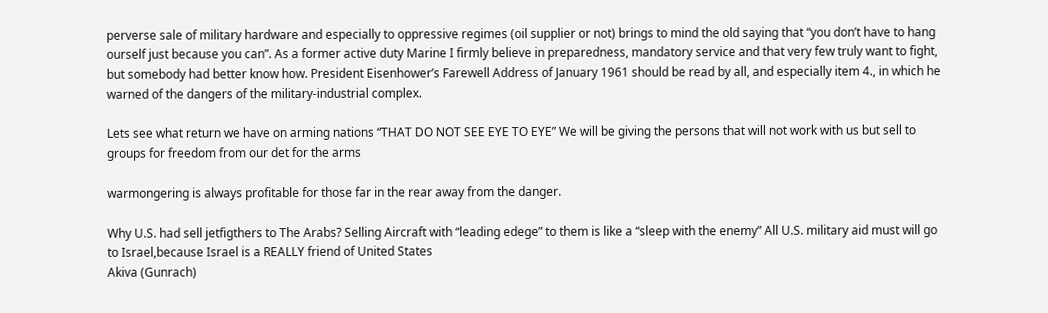perverse sale of military hardware and especially to oppressive regimes (oil supplier or not) brings to mind the old saying that “you don’t have to hang ourself just because you can”. As a former active duty Marine I firmly believe in preparedness, mandatory service and that very few truly want to fight, but somebody had better know how. President Eisenhower’s Farewell Address of January 1961 should be read by all, and especially item 4., in which he warned of the dangers of the military-industrial complex.

Lets see what return we have on arming nations “THAT DO NOT SEE EYE TO EYE” We will be giving the persons that will not work with us but sell to groups for freedom from our det for the arms

warmongering is always profitable for those far in the rear away from the danger.

Why U.S. had sell jetfigthers to The Arabs? Selling Aircraft with “leading edege” to them is like a “sleep with the enemy” All U.S. military aid must will go to Israel,because Israel is a REALLY friend of United States
Akiva (Gunrach)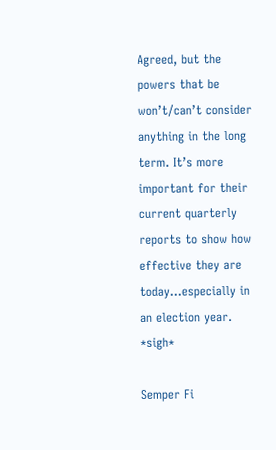Agreed, but the powers that be won’t/can’t consider anything in the long term. It’s more important for their current quarterly reports to show how effective they are today…especially in an election year. *sigh*

Semper Fi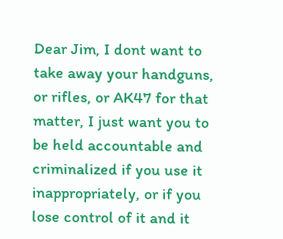Dear Jim, I dont want to take away your handguns, or rifles, or AK47 for that matter, I just want you to be held accountable and criminalized if you use it inappropriately, or if you lose control of it and it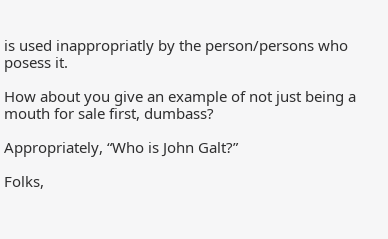is used inappropriatly by the person/persons who posess it.

How about you give an example of not just being a mouth for sale first, dumbass?

Appropriately, “Who is John Galt?”

Folks,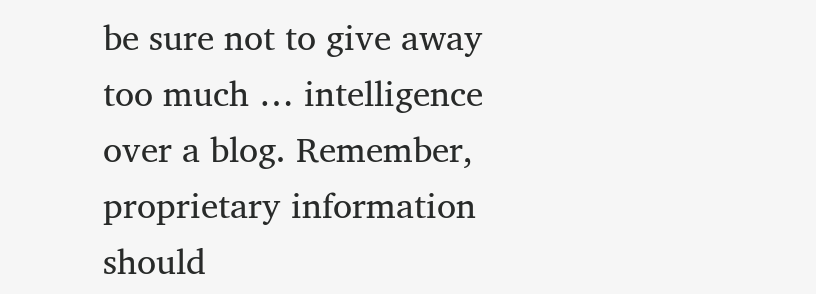be sure not to give away too much … intelligence over a blog. Remember, proprietary information should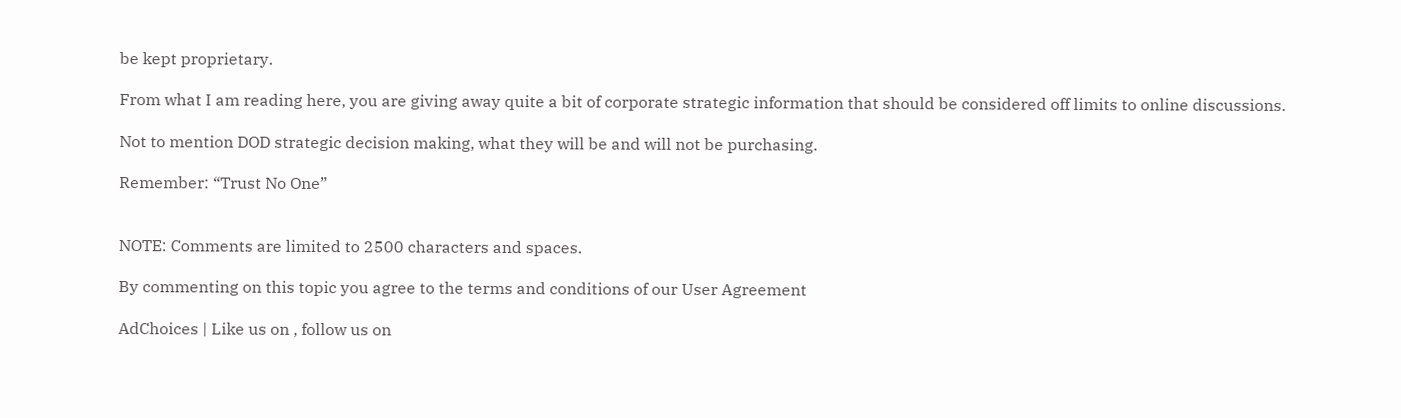be kept proprietary.

From what I am reading here, you are giving away quite a bit of corporate strategic information that should be considered off limits to online discussions.

Not to mention DOD strategic decision making, what they will be and will not be purchasing.

Remember: “Trust No One”


NOTE: Comments are limited to 2500 characters and spaces.

By commenting on this topic you agree to the terms and conditions of our User Agreement

AdChoices | Like us on , follow us on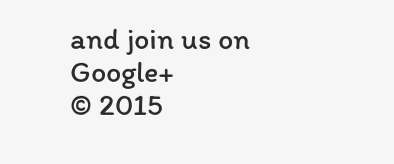and join us on Google+
© 2015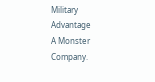Military Advantage
A Monster Company.